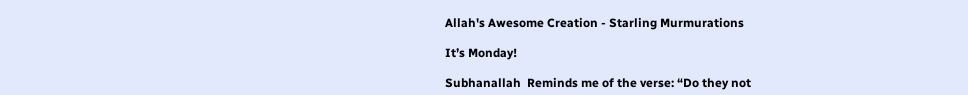Allah's Awesome Creation - Starling Murmurations

It’s Monday!

Subhanallah  Reminds me of the verse: “Do they not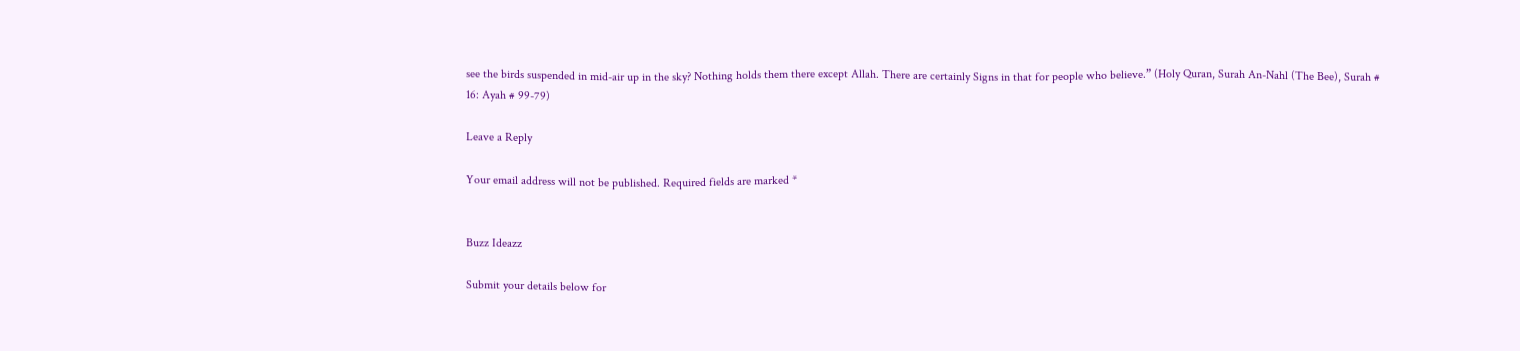see the birds suspended in mid-air up in the sky? Nothing holds them there except Allah. There are certainly Signs in that for people who believe.” (Holy Quran, Surah An-Nahl (The Bee), Surah # 16: Ayah # 99-79)

Leave a Reply

Your email address will not be published. Required fields are marked *


Buzz Ideazz

Submit your details below for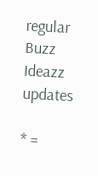regular Buzz Ideazz updates

* =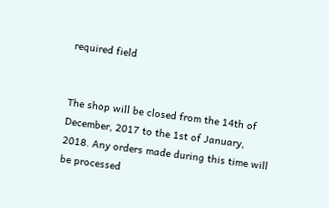required field


The shop will be closed from the 14th of December, 2017 to the 1st of January, 2018. Any orders made during this time will be processed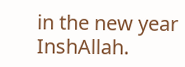in the new year InshAllah.